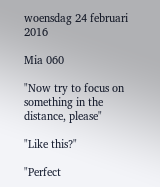woensdag 24 februari 2016

Mia 060

"Now try to focus on something in the distance, please"

"Like this?"

"Perfect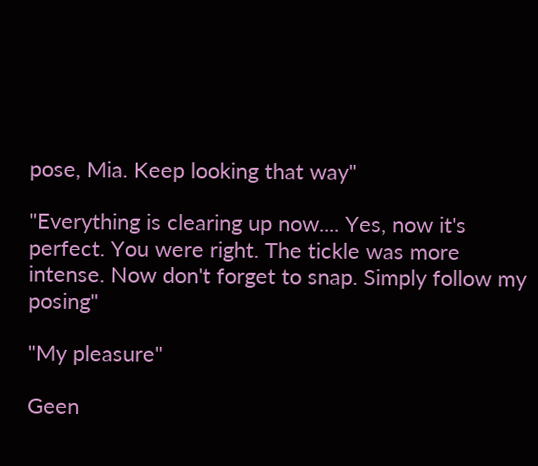pose, Mia. Keep looking that way"

"Everything is clearing up now.... Yes, now it's perfect. You were right. The tickle was more intense. Now don't forget to snap. Simply follow my posing"

"My pleasure"

Geen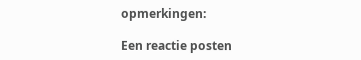opmerkingen:

Een reactie posten